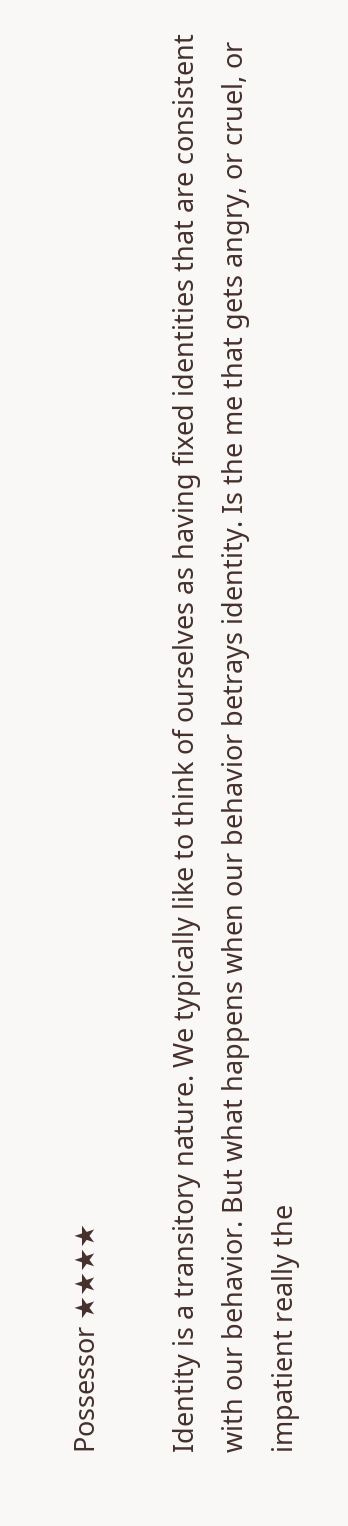Possessor ★★★★

Identity is a transitory nature. We typically like to think of ourselves as having fixed identities that are consistent with our behavior. But what happens when our behavior betrays identity. Is the me that gets angry, or cruel, or impatient really the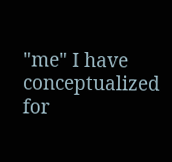"me" I have conceptualized for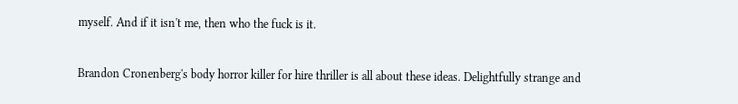myself. And if it isn't me, then who the fuck is it.

Brandon Cronenberg's body horror killer for hire thriller is all about these ideas. Delightfully strange and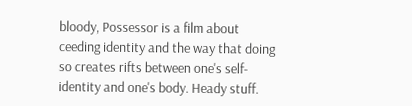bloody, Possessor is a film about ceeding identity and the way that doing so creates rifts between one's self-identity and one's body. Heady stuff.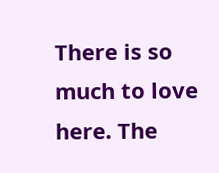There is so much to love here. The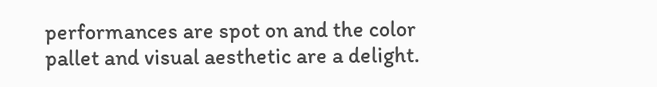performances are spot on and the color pallet and visual aesthetic are a delight.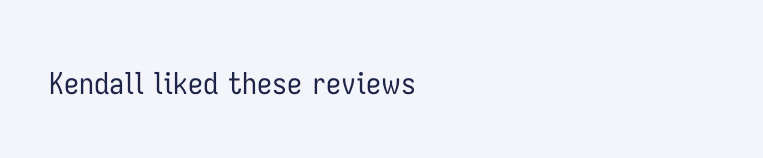Kendall liked these reviews